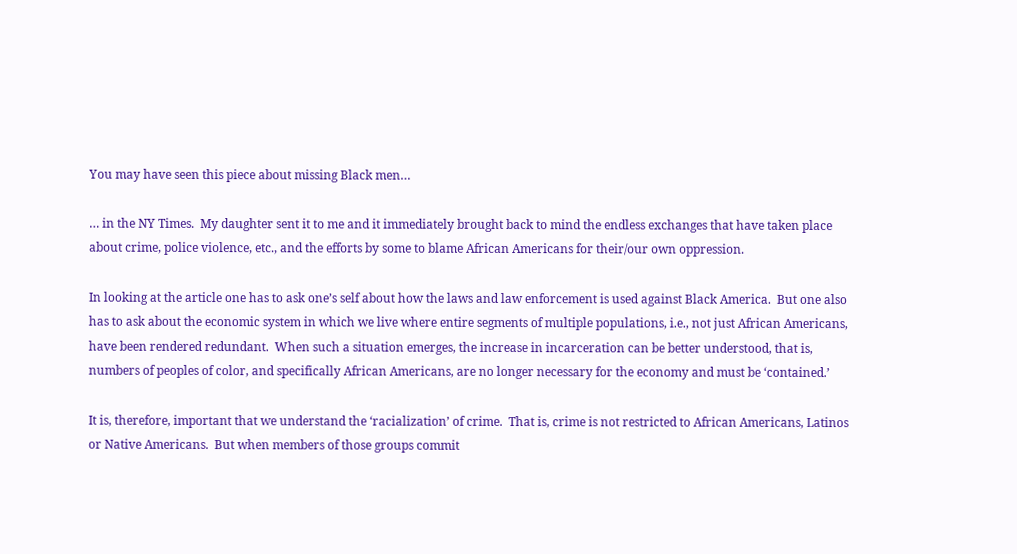You may have seen this piece about missing Black men…

… in the NY Times.  My daughter sent it to me and it immediately brought back to mind the endless exchanges that have taken place about crime, police violence, etc., and the efforts by some to blame African Americans for their/our own oppression.

In looking at the article one has to ask one’s self about how the laws and law enforcement is used against Black America.  But one also has to ask about the economic system in which we live where entire segments of multiple populations, i.e., not just African Americans, have been rendered redundant.  When such a situation emerges, the increase in incarceration can be better understood, that is, numbers of peoples of color, and specifically African Americans, are no longer necessary for the economy and must be ‘contained.’

It is, therefore, important that we understand the ‘racialization’ of crime.  That is, crime is not restricted to African Americans, Latinos or Native Americans.  But when members of those groups commit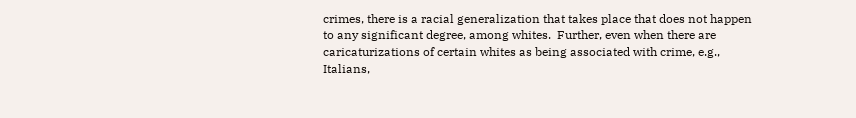crimes, there is a racial generalization that takes place that does not happen to any significant degree, among whites.  Further, even when there are caricaturizations of certain whites as being associated with crime, e.g., Italians,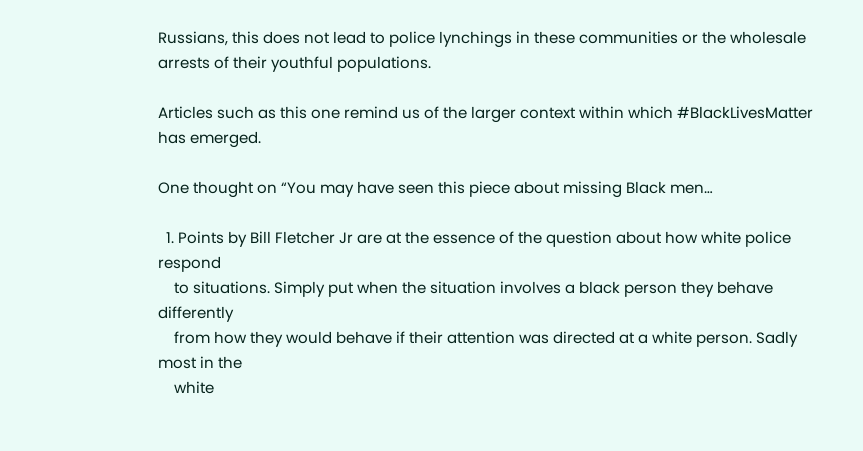Russians, this does not lead to police lynchings in these communities or the wholesale arrests of their youthful populations.

Articles such as this one remind us of the larger context within which #BlackLivesMatter has emerged.

One thought on “You may have seen this piece about missing Black men…

  1. Points by Bill Fletcher Jr are at the essence of the question about how white police respond
    to situations. Simply put when the situation involves a black person they behave differently
    from how they would behave if their attention was directed at a white person. Sadly most in the
    white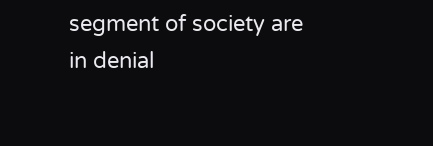segment of society are in denial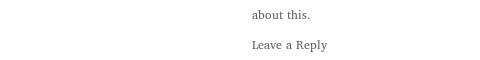about this.

Leave a Reply